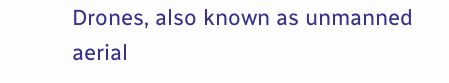Drones, also known as unmanned aerial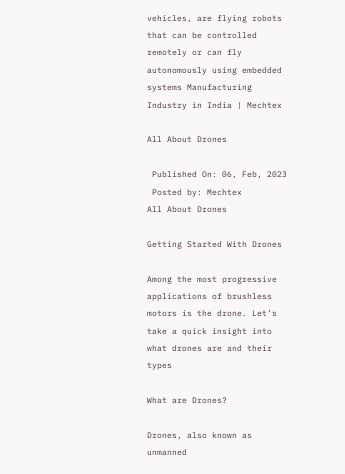vehicles, are flying robots that can be controlled remotely or can fly autonomously using embedded systems Manufacturing Industry in India | Mechtex

All About Drones

 Published On: 06, Feb, 2023
 Posted by: Mechtex
All About Drones

Getting Started With Drones

Among the most progressive applications of brushless motors is the drone. Let’s take a quick insight into what drones are and their types

What are Drones?

Drones, also known as unmanned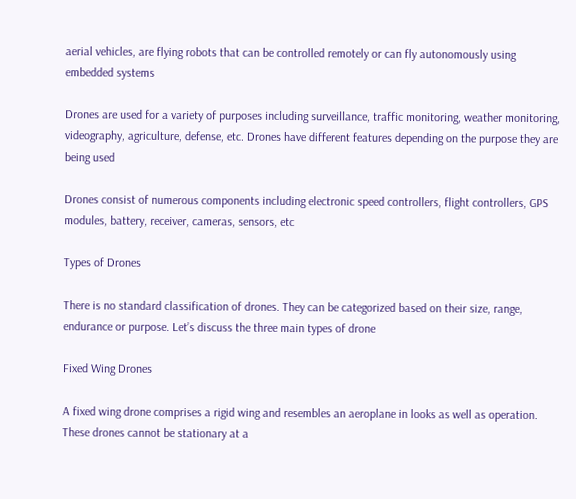aerial vehicles, are flying robots that can be controlled remotely or can fly autonomously using embedded systems

Drones are used for a variety of purposes including surveillance, traffic monitoring, weather monitoring, videography, agriculture, defense, etc. Drones have different features depending on the purpose they are being used

Drones consist of numerous components including electronic speed controllers, flight controllers, GPS modules, battery, receiver, cameras, sensors, etc

Types of Drones

There is no standard classification of drones. They can be categorized based on their size, range, endurance or purpose. Let’s discuss the three main types of drone

Fixed Wing Drones

A fixed wing drone comprises a rigid wing and resembles an aeroplane in looks as well as operation. These drones cannot be stationary at a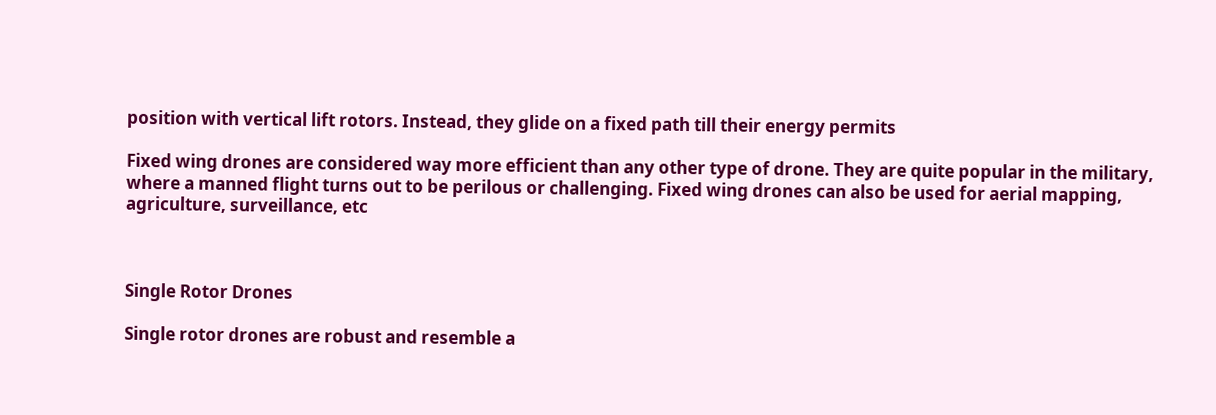position with vertical lift rotors. Instead, they glide on a fixed path till their energy permits

Fixed wing drones are considered way more efficient than any other type of drone. They are quite popular in the military, where a manned flight turns out to be perilous or challenging. Fixed wing drones can also be used for aerial mapping, agriculture, surveillance, etc



Single Rotor Drones

Single rotor drones are robust and resemble a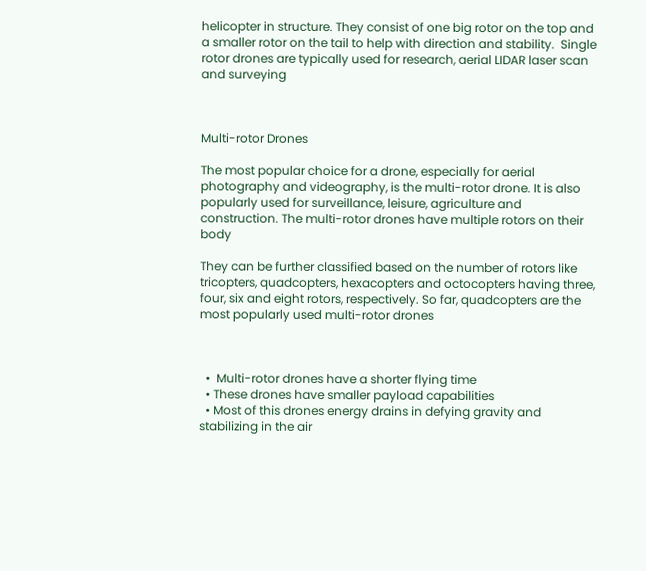helicopter in structure. They consist of one big rotor on the top and a smaller rotor on the tail to help with direction and stability.  Single rotor drones are typically used for research, aerial LIDAR laser scan and surveying



Multi-rotor Drones

The most popular choice for a drone, especially for aerial photography and videography, is the multi-rotor drone. It is also popularly used for surveillance, leisure, agriculture and construction. The multi-rotor drones have multiple rotors on their body

They can be further classified based on the number of rotors like tricopters, quadcopters, hexacopters and octocopters having three, four, six and eight rotors, respectively. So far, quadcopters are the most popularly used multi-rotor drones



  •  Multi-rotor drones have a shorter flying time
  • These drones have smaller payload capabilities
  • Most of this drones energy drains in defying gravity and stabilizing in the air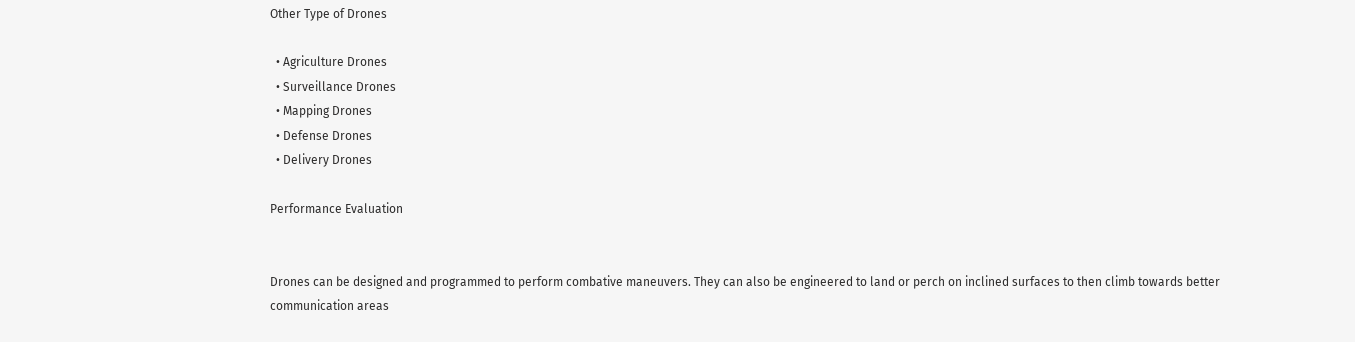Other Type of Drones

  • Agriculture Drones
  • Surveillance Drones
  • Mapping Drones
  • Defense Drones
  • Delivery Drones

Performance Evaluation


Drones can be designed and programmed to perform combative maneuvers. They can also be engineered to land or perch on inclined surfaces to then climb towards better communication areas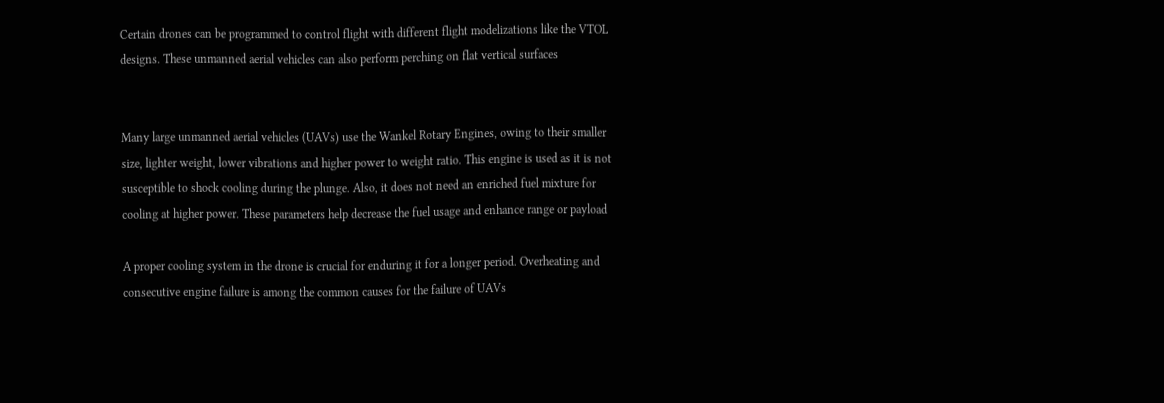Certain drones can be programmed to control flight with different flight modelizations like the VTOL designs. These unmanned aerial vehicles can also perform perching on flat vertical surfaces


Many large unmanned aerial vehicles (UAVs) use the Wankel Rotary Engines, owing to their smaller size, lighter weight, lower vibrations and higher power to weight ratio. This engine is used as it is not susceptible to shock cooling during the plunge. Also, it does not need an enriched fuel mixture for cooling at higher power. These parameters help decrease the fuel usage and enhance range or payload

A proper cooling system in the drone is crucial for enduring it for a longer period. Overheating and consecutive engine failure is among the common causes for the failure of UAVs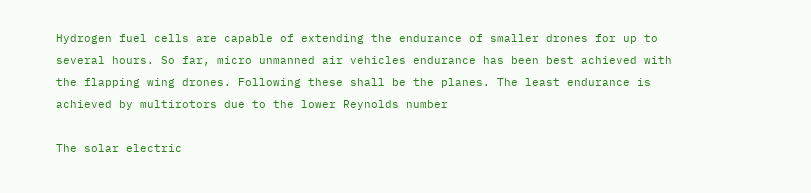Hydrogen fuel cells are capable of extending the endurance of smaller drones for up to several hours. So far, micro unmanned air vehicles endurance has been best achieved with the flapping wing drones. Following these shall be the planes. The least endurance is achieved by multirotors due to the lower Reynolds number

The solar electric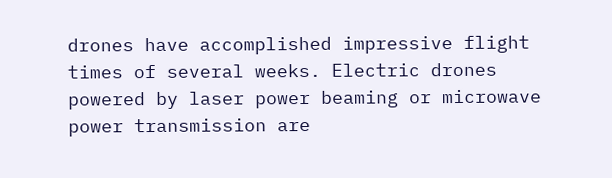drones have accomplished impressive flight times of several weeks. Electric drones powered by laser power beaming or microwave power transmission are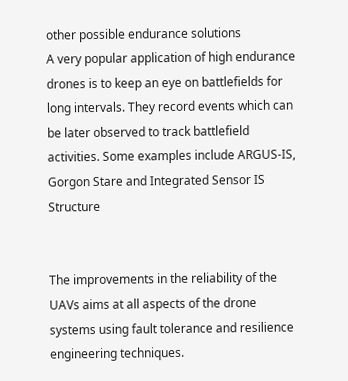other possible endurance solutions
A very popular application of high endurance drones is to keep an eye on battlefields for long intervals. They record events which can be later observed to track battlefield activities. Some examples include ARGUS-IS, Gorgon Stare and Integrated Sensor IS Structure


The improvements in the reliability of the UAVs aims at all aspects of the drone systems using fault tolerance and resilience engineering techniques.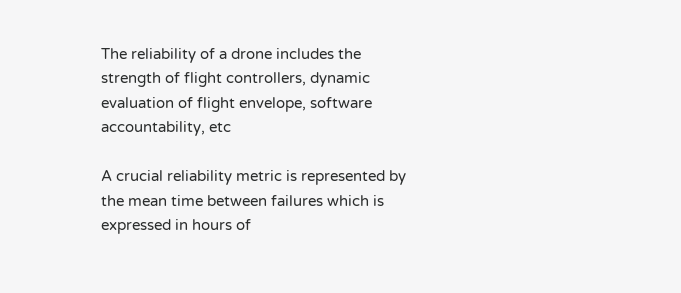The reliability of a drone includes the strength of flight controllers, dynamic evaluation of flight envelope, software accountability, etc

A crucial reliability metric is represented by the mean time between failures which is expressed in hours of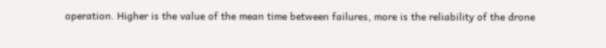operation. Higher is the value of the mean time between failures, more is the reliability of the drone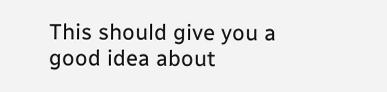This should give you a good idea about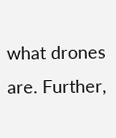what drones are. Further,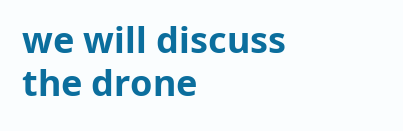we will discuss the drone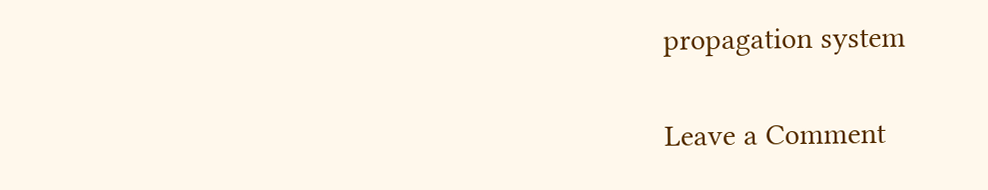propagation system

Leave a Comment